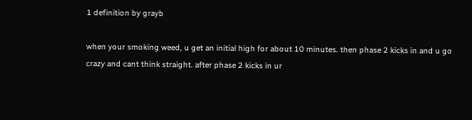1 definition by grayb

when your smoking weed, u get an initial high for about 10 minutes. then phase 2 kicks in and u go crazy and cant think straight. after phase 2 kicks in ur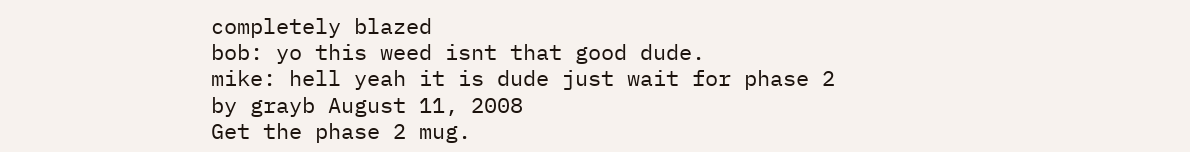completely blazed
bob: yo this weed isnt that good dude.
mike: hell yeah it is dude just wait for phase 2
by grayb August 11, 2008
Get the phase 2 mug.